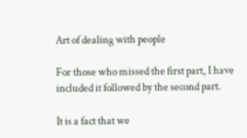Art of dealing with people

For those who missed the first part, I have included it followed by the second part.

It is a fact that we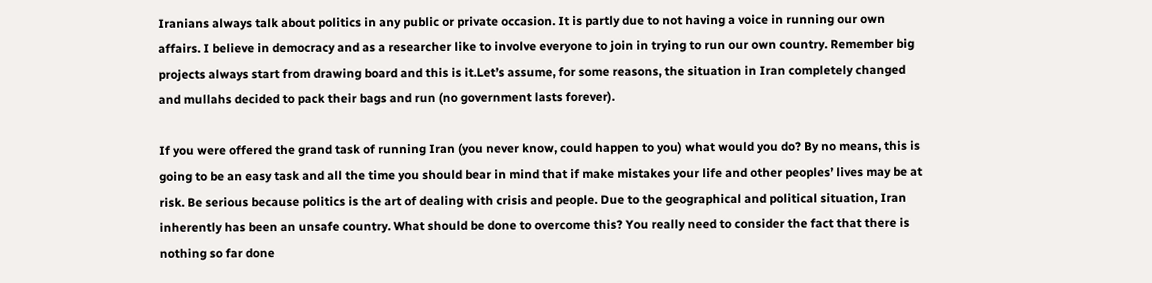Iranians always talk about politics in any public or private occasion. It is partly due to not having a voice in running our own affairs. I believe in democracy and as a researcher like to involve everyone to join in trying to run our own country. Remember big projects always start from drawing board and this is it.Let’s assume, for some reasons, the situation in Iran completely changed and mullahs decided to pack their bags and run (no government lasts forever).

If you were offered the grand task of running Iran (you never know, could happen to you) what would you do? By no means, this is going to be an easy task and all the time you should bear in mind that if make mistakes your life and other peoples’ lives may be at risk. Be serious because politics is the art of dealing with crisis and people. Due to the geographical and political situation, Iran inherently has been an unsafe country. What should be done to overcome this? You really need to consider the fact that there is nothing so far done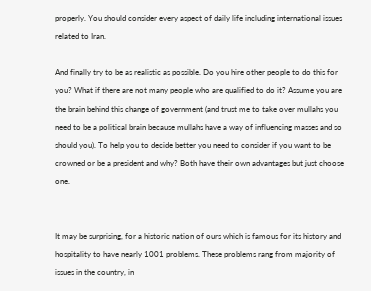properly. You should consider every aspect of daily life including international issues related to Iran.

And finally try to be as realistic as possible. Do you hire other people to do this for you? What if there are not many people who are qualified to do it? Assume you are the brain behind this change of government (and trust me to take over mullahs you need to be a political brain because mullahs have a way of influencing masses and so should you). To help you to decide better you need to consider if you want to be crowned or be a president and why? Both have their own advantages but just choose one.


It may be surprising, for a historic nation of ours which is famous for its history and hospitality to have nearly 1001 problems. These problems rang from majority of issues in the country, in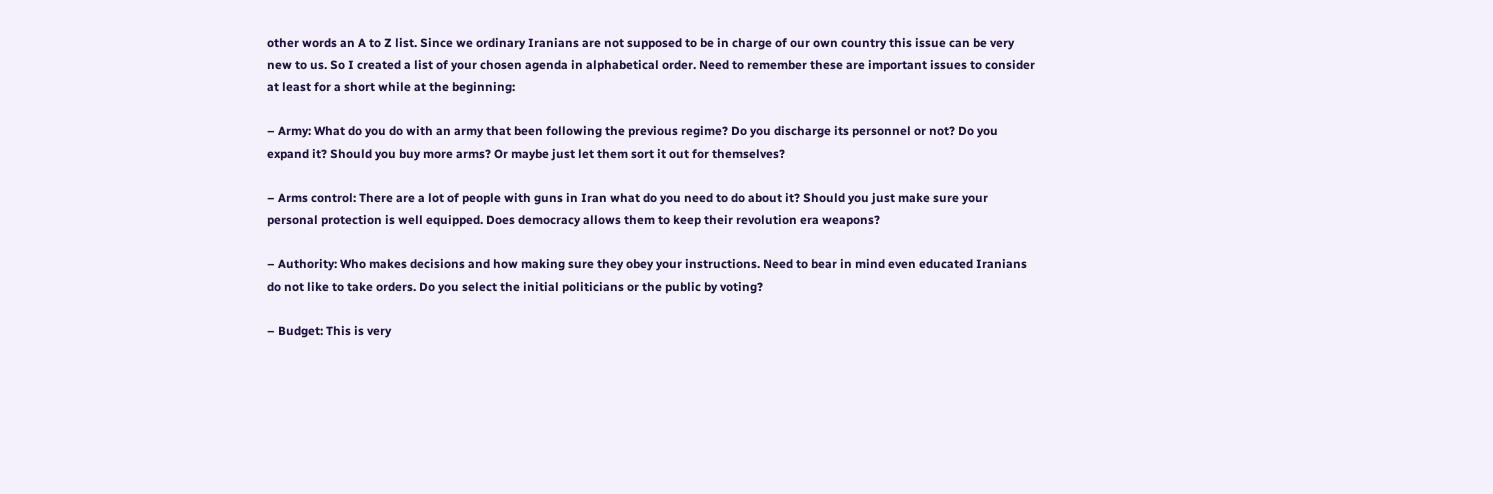other words an A to Z list. Since we ordinary Iranians are not supposed to be in charge of our own country this issue can be very new to us. So I created a list of your chosen agenda in alphabetical order. Need to remember these are important issues to consider at least for a short while at the beginning:

– Army: What do you do with an army that been following the previous regime? Do you discharge its personnel or not? Do you expand it? Should you buy more arms? Or maybe just let them sort it out for themselves?

– Arms control: There are a lot of people with guns in Iran what do you need to do about it? Should you just make sure your personal protection is well equipped. Does democracy allows them to keep their revolution era weapons?

– Authority: Who makes decisions and how making sure they obey your instructions. Need to bear in mind even educated Iranians do not like to take orders. Do you select the initial politicians or the public by voting?

– Budget: This is very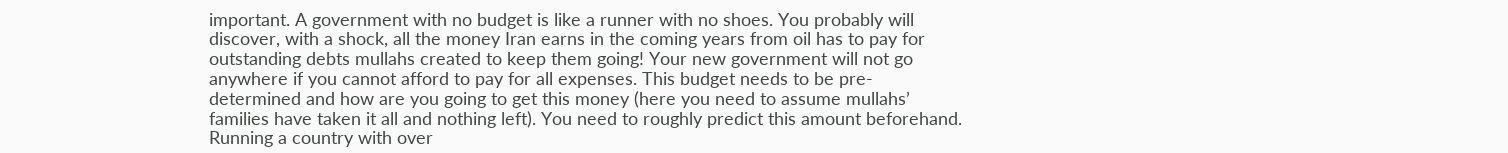important. A government with no budget is like a runner with no shoes. You probably will discover, with a shock, all the money Iran earns in the coming years from oil has to pay for outstanding debts mullahs created to keep them going! Your new government will not go anywhere if you cannot afford to pay for all expenses. This budget needs to be pre-determined and how are you going to get this money (here you need to assume mullahs’ families have taken it all and nothing left). You need to roughly predict this amount beforehand. Running a country with over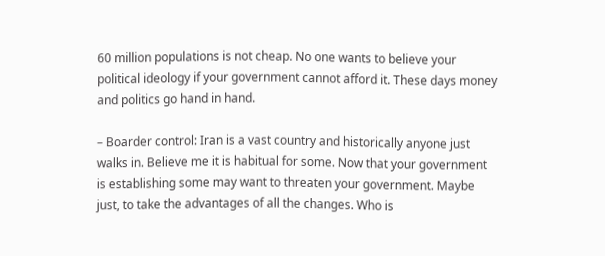60 million populations is not cheap. No one wants to believe your political ideology if your government cannot afford it. These days money and politics go hand in hand.

– Boarder control: Iran is a vast country and historically anyone just walks in. Believe me it is habitual for some. Now that your government is establishing some may want to threaten your government. Maybe just, to take the advantages of all the changes. Who is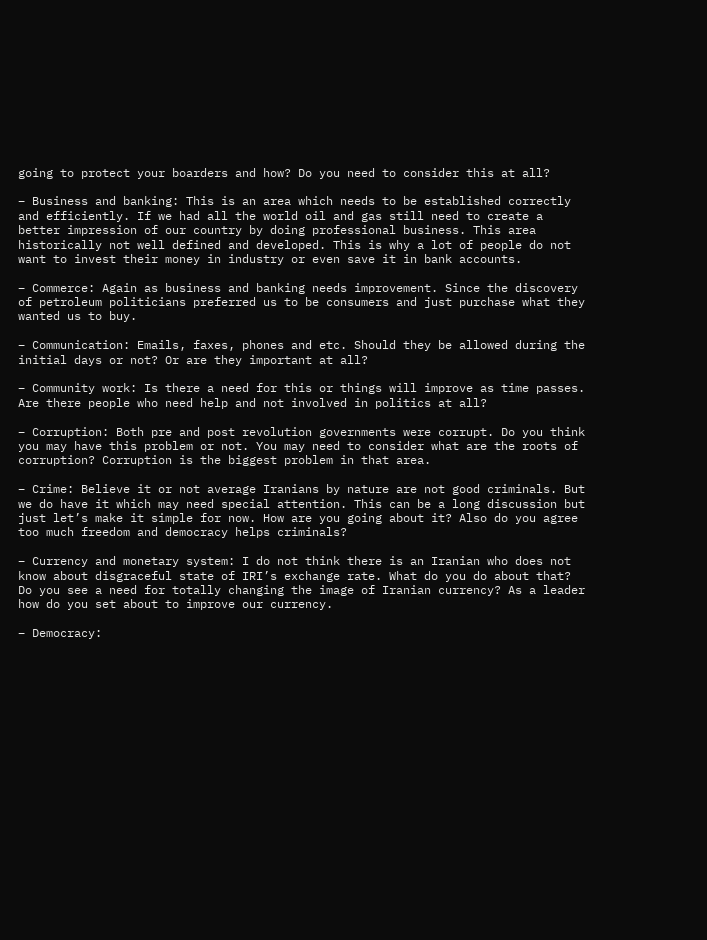going to protect your boarders and how? Do you need to consider this at all?

– Business and banking: This is an area which needs to be established correctly and efficiently. If we had all the world oil and gas still need to create a better impression of our country by doing professional business. This area historically not well defined and developed. This is why a lot of people do not want to invest their money in industry or even save it in bank accounts.

– Commerce: Again as business and banking needs improvement. Since the discovery of petroleum politicians preferred us to be consumers and just purchase what they wanted us to buy.

– Communication: Emails, faxes, phones and etc. Should they be allowed during the initial days or not? Or are they important at all?

– Community work: Is there a need for this or things will improve as time passes. Are there people who need help and not involved in politics at all?

– Corruption: Both pre and post revolution governments were corrupt. Do you think you may have this problem or not. You may need to consider what are the roots of corruption? Corruption is the biggest problem in that area.

– Crime: Believe it or not average Iranians by nature are not good criminals. But we do have it which may need special attention. This can be a long discussion but just let’s make it simple for now. How are you going about it? Also do you agree too much freedom and democracy helps criminals?

– Currency and monetary system: I do not think there is an Iranian who does not know about disgraceful state of IRI’s exchange rate. What do you do about that? Do you see a need for totally changing the image of Iranian currency? As a leader how do you set about to improve our currency.

– Democracy: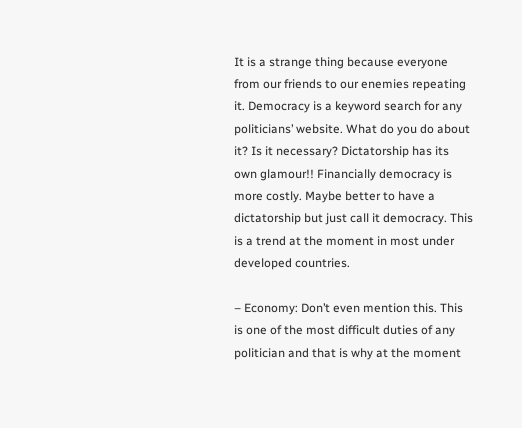It is a strange thing because everyone from our friends to our enemies repeating it. Democracy is a keyword search for any politicians’ website. What do you do about it? Is it necessary? Dictatorship has its own glamour!! Financially democracy is more costly. Maybe better to have a dictatorship but just call it democracy. This is a trend at the moment in most under developed countries.

– Economy: Don’t even mention this. This is one of the most difficult duties of any politician and that is why at the moment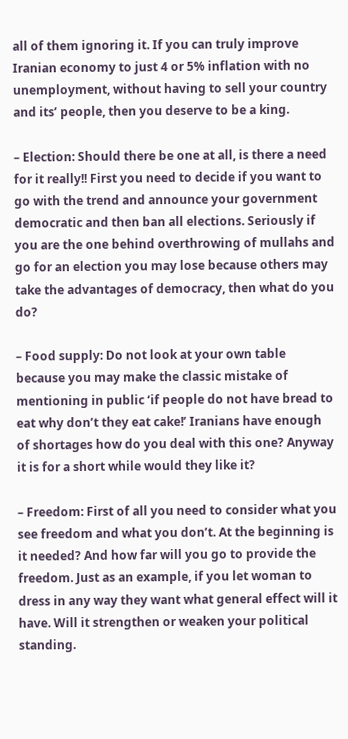all of them ignoring it. If you can truly improve Iranian economy to just 4 or 5% inflation with no unemployment, without having to sell your country and its’ people, then you deserve to be a king.

– Election: Should there be one at all, is there a need for it really!! First you need to decide if you want to go with the trend and announce your government democratic and then ban all elections. Seriously if you are the one behind overthrowing of mullahs and go for an election you may lose because others may take the advantages of democracy, then what do you do?

– Food supply: Do not look at your own table because you may make the classic mistake of mentioning in public ‘if people do not have bread to eat why don’t they eat cake!’ Iranians have enough of shortages how do you deal with this one? Anyway it is for a short while would they like it?

– Freedom: First of all you need to consider what you see freedom and what you don’t. At the beginning is it needed? And how far will you go to provide the freedom. Just as an example, if you let woman to dress in any way they want what general effect will it have. Will it strengthen or weaken your political standing.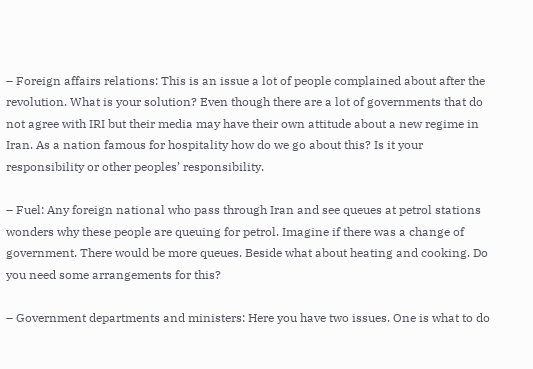– Foreign affairs relations: This is an issue a lot of people complained about after the revolution. What is your solution? Even though there are a lot of governments that do not agree with IRI but their media may have their own attitude about a new regime in Iran. As a nation famous for hospitality how do we go about this? Is it your responsibility or other peoples’ responsibility.

– Fuel: Any foreign national who pass through Iran and see queues at petrol stations wonders why these people are queuing for petrol. Imagine if there was a change of government. There would be more queues. Beside what about heating and cooking. Do you need some arrangements for this?

– Government departments and ministers: Here you have two issues. One is what to do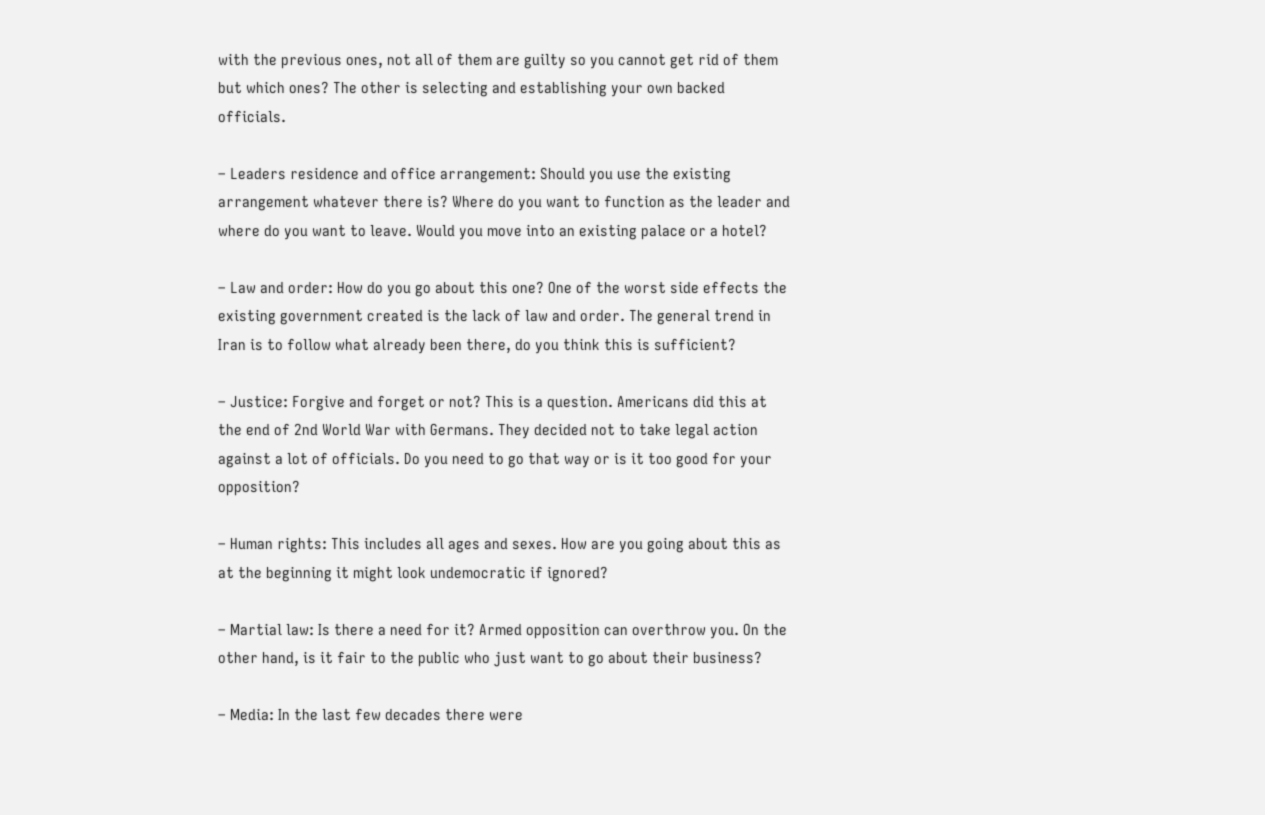with the previous ones, not all of them are guilty so you cannot get rid of them but which ones? The other is selecting and establishing your own backed officials.

– Leaders residence and office arrangement: Should you use the existing arrangement whatever there is? Where do you want to function as the leader and where do you want to leave. Would you move into an existing palace or a hotel?

– Law and order: How do you go about this one? One of the worst side effects the existing government created is the lack of law and order. The general trend in Iran is to follow what already been there, do you think this is sufficient?

– Justice: Forgive and forget or not? This is a question. Americans did this at the end of 2nd World War with Germans. They decided not to take legal action against a lot of officials. Do you need to go that way or is it too good for your opposition?

– Human rights: This includes all ages and sexes. How are you going about this as at the beginning it might look undemocratic if ignored?

– Martial law: Is there a need for it? Armed opposition can overthrow you. On the other hand, is it fair to the public who just want to go about their business?

– Media: In the last few decades there were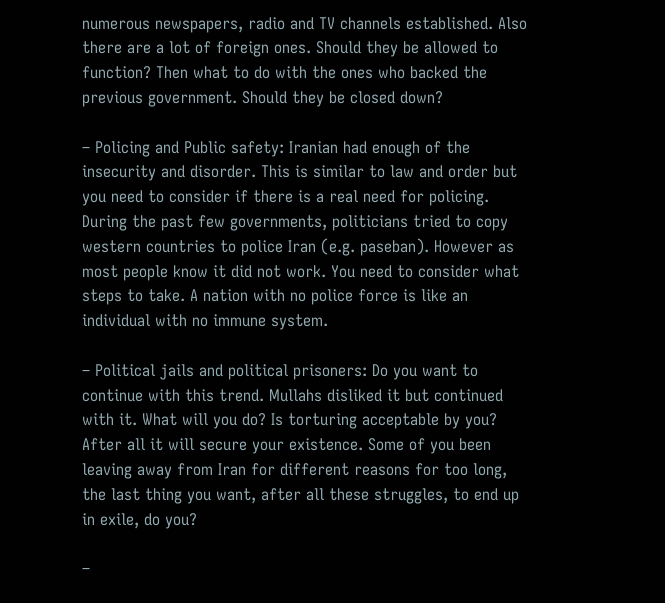numerous newspapers, radio and TV channels established. Also there are a lot of foreign ones. Should they be allowed to function? Then what to do with the ones who backed the previous government. Should they be closed down?

– Policing and Public safety: Iranian had enough of the insecurity and disorder. This is similar to law and order but you need to consider if there is a real need for policing. During the past few governments, politicians tried to copy western countries to police Iran (e.g. paseban). However as most people know it did not work. You need to consider what steps to take. A nation with no police force is like an individual with no immune system.

– Political jails and political prisoners: Do you want to continue with this trend. Mullahs disliked it but continued with it. What will you do? Is torturing acceptable by you? After all it will secure your existence. Some of you been leaving away from Iran for different reasons for too long, the last thing you want, after all these struggles, to end up in exile, do you?

–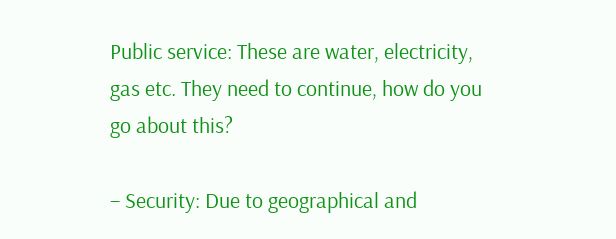Public service: These are water, electricity, gas etc. They need to continue, how do you go about this?

– Security: Due to geographical and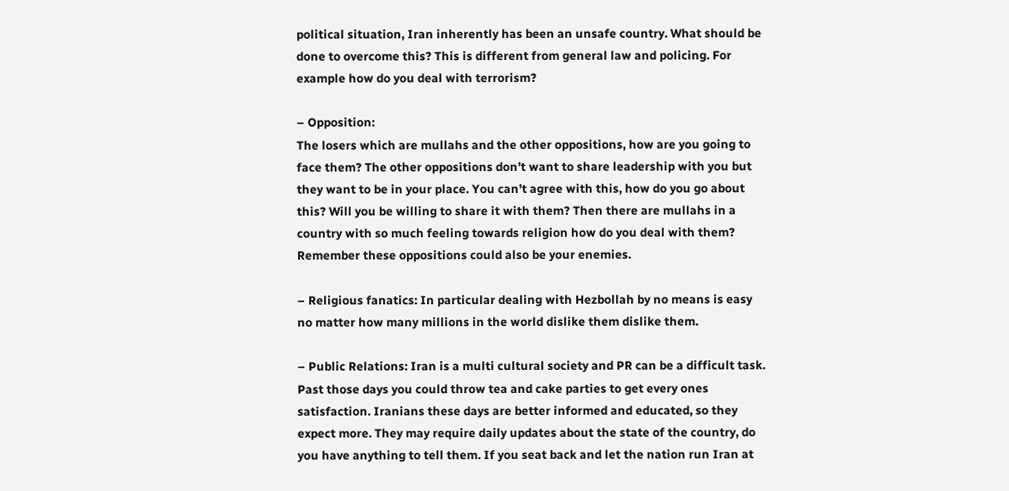political situation, Iran inherently has been an unsafe country. What should be done to overcome this? This is different from general law and policing. For example how do you deal with terrorism?

– Opposition:
The losers which are mullahs and the other oppositions, how are you going to face them? The other oppositions don’t want to share leadership with you but they want to be in your place. You can’t agree with this, how do you go about this? Will you be willing to share it with them? Then there are mullahs in a country with so much feeling towards religion how do you deal with them? Remember these oppositions could also be your enemies.

– Religious fanatics: In particular dealing with Hezbollah by no means is easy no matter how many millions in the world dislike them dislike them.

– Public Relations: Iran is a multi cultural society and PR can be a difficult task. Past those days you could throw tea and cake parties to get every ones satisfaction. Iranians these days are better informed and educated, so they expect more. They may require daily updates about the state of the country, do you have anything to tell them. If you seat back and let the nation run Iran at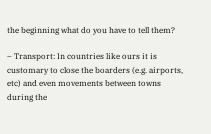the beginning what do you have to tell them?

– Transport: In countries like ours it is customary to close the boarders (e.g. airports, etc) and even movements between towns during the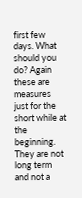first few days. What should you do? Again these are measures just for the short while at the beginning. They are not long term and not a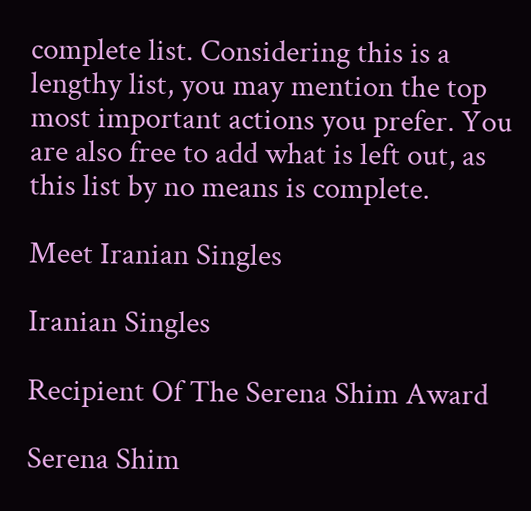complete list. Considering this is a lengthy list, you may mention the top most important actions you prefer. You are also free to add what is left out, as this list by no means is complete.

Meet Iranian Singles

Iranian Singles

Recipient Of The Serena Shim Award

Serena Shim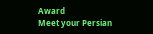Award
Meet your Persian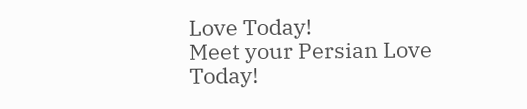Love Today!
Meet your Persian Love Today!